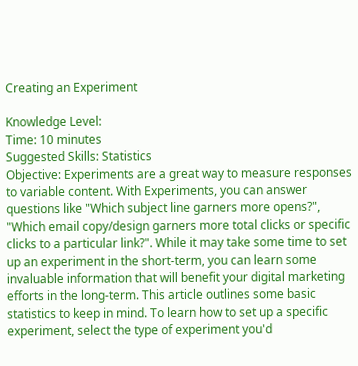Creating an Experiment

Knowledge Level:
Time: 10 minutes
Suggested Skills: Statistics
Objective: Experiments are a great way to measure responses to variable content. With Experiments, you can answer questions like "Which subject line garners more opens?", "Which email copy/design garners more total clicks or specific clicks to a particular link?". While it may take some time to set up an experiment in the short-term, you can learn some invaluable information that will benefit your digital marketing efforts in the long-term. This article outlines some basic statistics to keep in mind. To learn how to set up a specific experiment, select the type of experiment you'd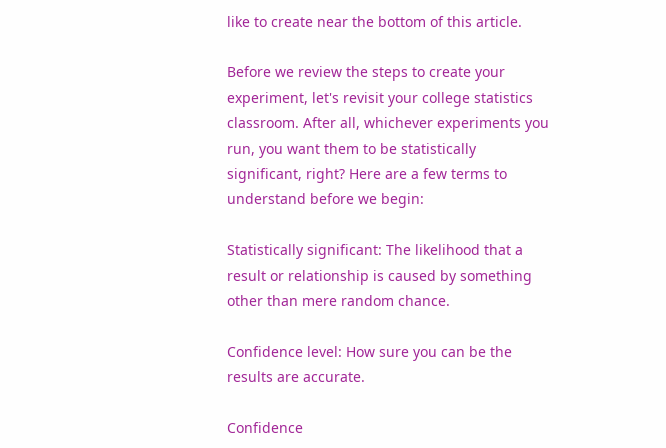like to create near the bottom of this article.

Before we review the steps to create your experiment, let's revisit your college statistics classroom. After all, whichever experiments you run, you want them to be statistically significant, right? Here are a few terms to understand before we begin:

Statistically significant: The likelihood that a result or relationship is caused by something other than mere random chance.

Confidence level: How sure you can be the results are accurate.

Confidence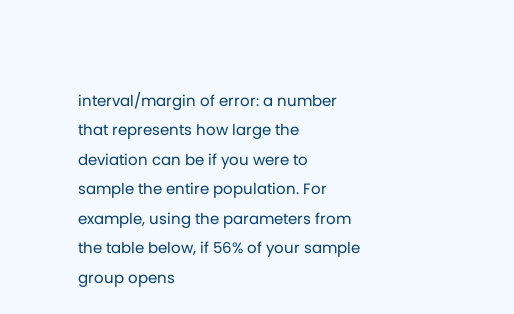interval/margin of error: a number that represents how large the deviation can be if you were to sample the entire population. For example, using the parameters from the table below, if 56% of your sample group opens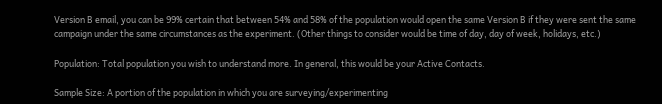Version B email, you can be 99% certain that between 54% and 58% of the population would open the same Version B if they were sent the same campaign under the same circumstances as the experiment. (Other things to consider would be time of day, day of week, holidays, etc.)

Population: Total population you wish to understand more. In general, this would be your Active Contacts.

Sample Size: A portion of the population in which you are surveying/experimenting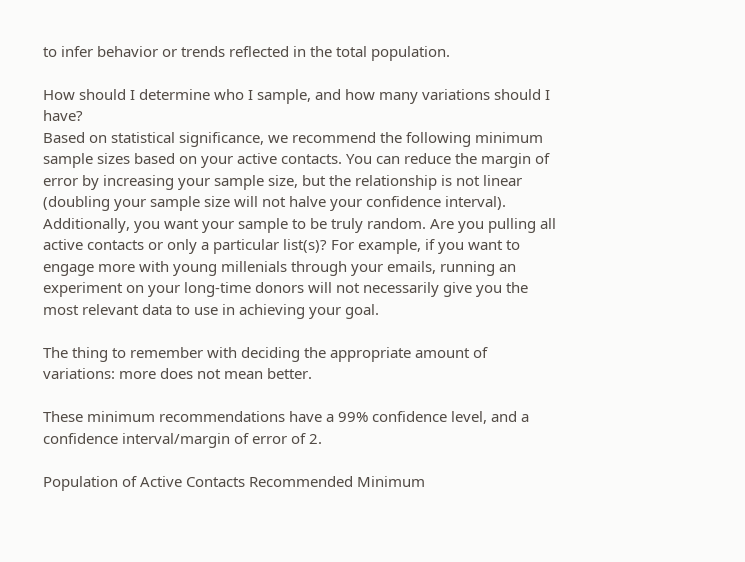to infer behavior or trends reflected in the total population.

How should I determine who I sample, and how many variations should I have?
Based on statistical significance, we recommend the following minimum sample sizes based on your active contacts. You can reduce the margin of error by increasing your sample size, but the relationship is not linear (doubling your sample size will not halve your confidence interval). Additionally, you want your sample to be truly random. Are you pulling all active contacts or only a particular list(s)? For example, if you want to engage more with young millenials through your emails, running an experiment on your long-time donors will not necessarily give you the most relevant data to use in achieving your goal.

The thing to remember with deciding the appropriate amount of variations: more does not mean better.

These minimum recommendations have a 99% confidence level, and a confidence interval/margin of error of 2.

Population of Active Contacts Recommended Minimum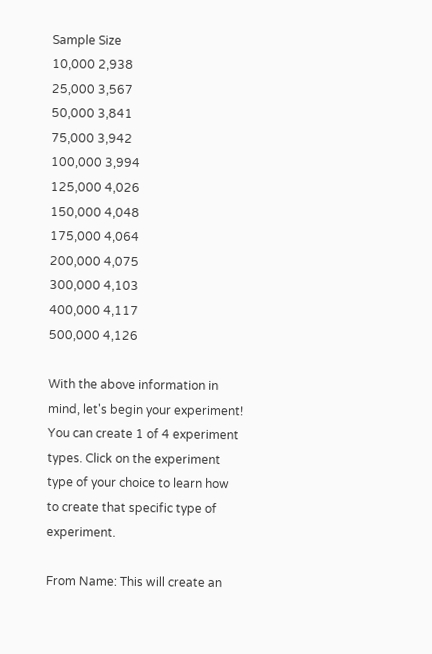Sample Size
10,000 2,938
25,000 3,567
50,000 3,841
75,000 3,942
100,000 3,994
125,000 4,026
150,000 4,048
175,000 4,064
200,000 4,075
300,000 4,103
400,000 4,117
500,000 4,126

With the above information in mind, let's begin your experiment! You can create 1 of 4 experiment types. Click on the experiment type of your choice to learn how to create that specific type of experiment.

From Name: This will create an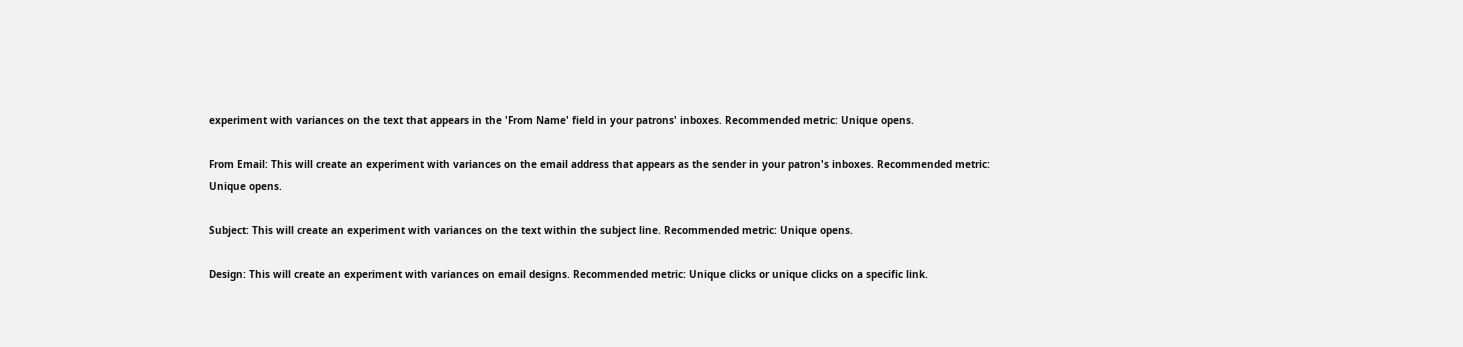experiment with variances on the text that appears in the 'From Name' field in your patrons' inboxes. Recommended metric: Unique opens.

From Email: This will create an experiment with variances on the email address that appears as the sender in your patron's inboxes. Recommended metric: Unique opens.

Subject: This will create an experiment with variances on the text within the subject line. Recommended metric: Unique opens.

Design: This will create an experiment with variances on email designs. Recommended metric: Unique clicks or unique clicks on a specific link.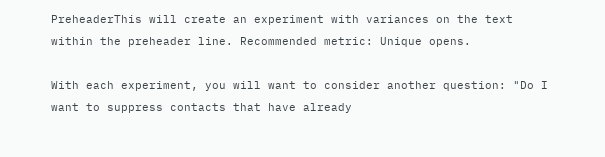PreheaderThis will create an experiment with variances on the text within the preheader line. Recommended metric: Unique opens.

With each experiment, you will want to consider another question: "Do I want to suppress contacts that have already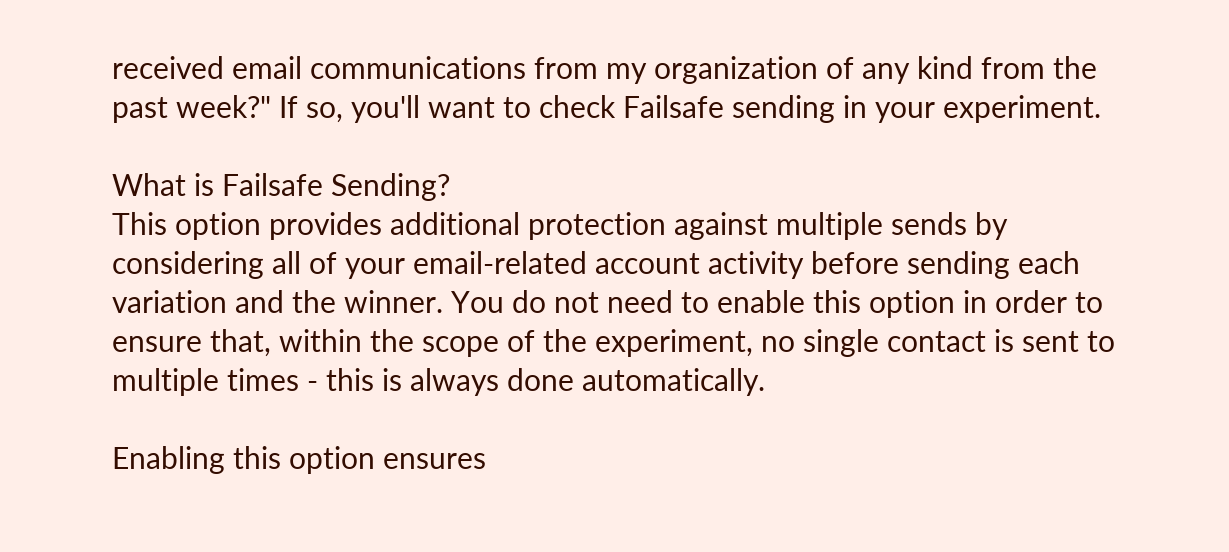received email communications from my organization of any kind from the past week?" If so, you'll want to check Failsafe sending in your experiment.

What is Failsafe Sending?
This option provides additional protection against multiple sends by considering all of your email-related account activity before sending each variation and the winner. You do not need to enable this option in order to ensure that, within the scope of the experiment, no single contact is sent to multiple times - this is always done automatically.

Enabling this option ensures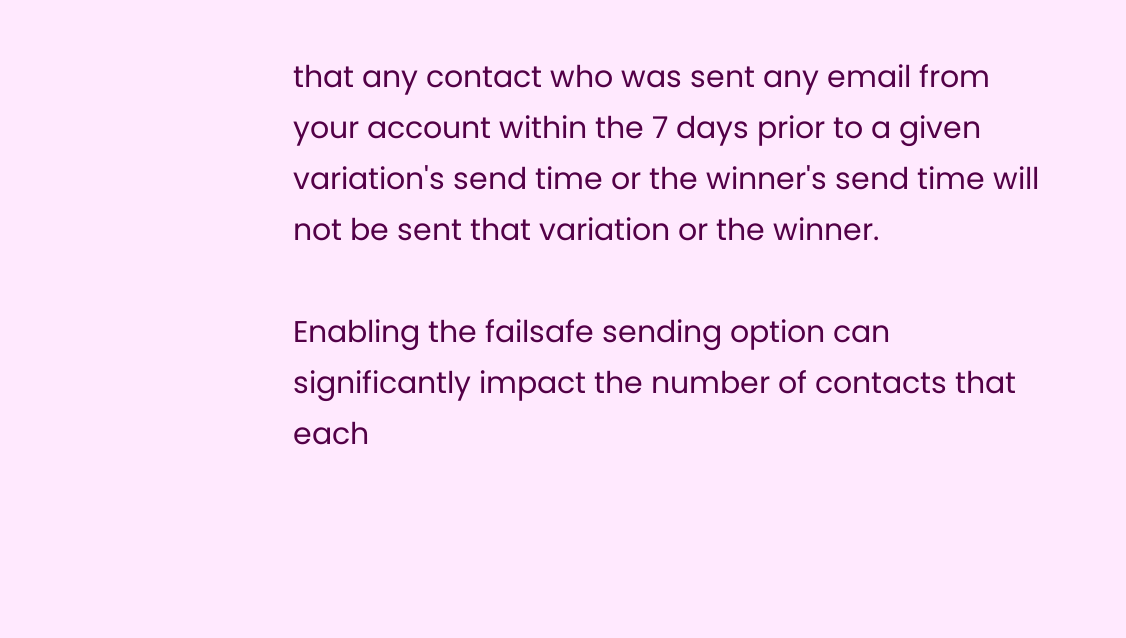that any contact who was sent any email from your account within the 7 days prior to a given variation's send time or the winner's send time will not be sent that variation or the winner.

Enabling the failsafe sending option can significantly impact the number of contacts that each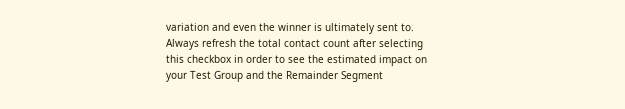variation and even the winner is ultimately sent to. Always refresh the total contact count after selecting this checkbox in order to see the estimated impact on your Test Group and the Remainder Segment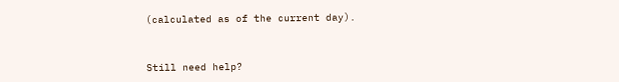(calculated as of the current day).


Still need help?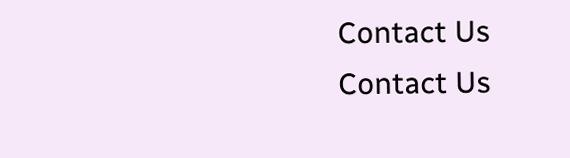Contact Us Contact Us